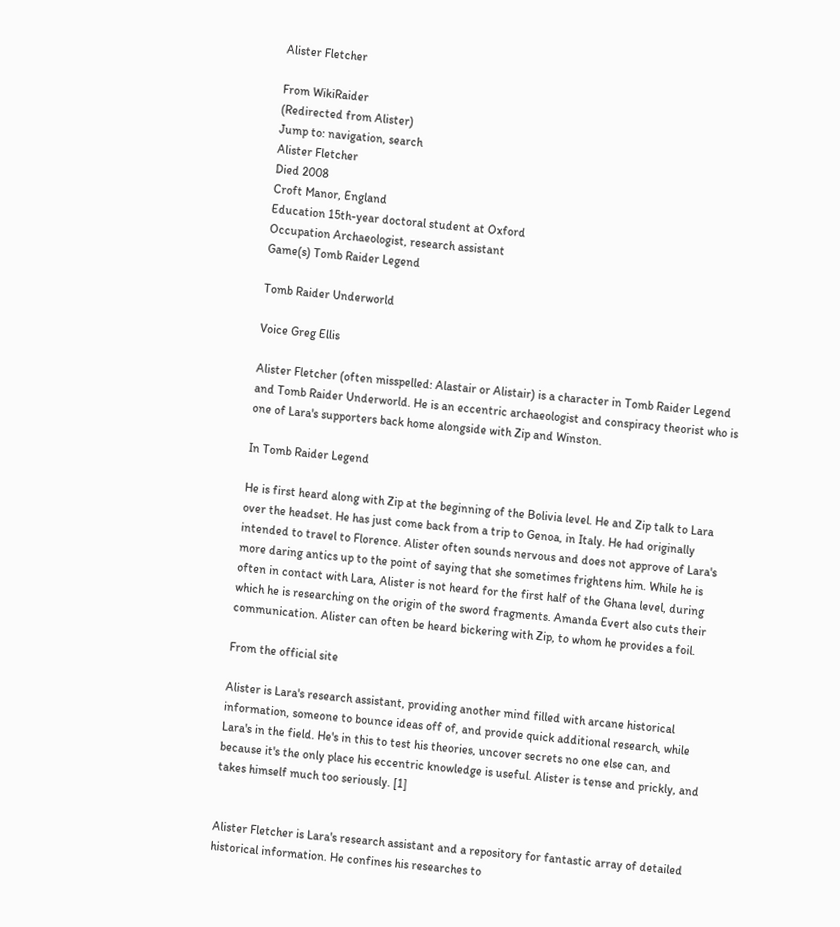Alister Fletcher

From WikiRaider
(Redirected from Alister)
Jump to: navigation, search
Alister Fletcher
Died 2008
Croft Manor, England
Education 15th-year doctoral student at Oxford
Occupation Archaeologist, research assistant
Game(s) Tomb Raider Legend

Tomb Raider Underworld

Voice Greg Ellis

Alister Fletcher (often misspelled: Alastair or Alistair) is a character in Tomb Raider Legend and Tomb Raider Underworld. He is an eccentric archaeologist and conspiracy theorist who is one of Lara's supporters back home alongside with Zip and Winston.

In Tomb Raider Legend

He is first heard along with Zip at the beginning of the Bolivia level. He and Zip talk to Lara over the headset. He has just come back from a trip to Genoa, in Italy. He had originally intended to travel to Florence. Alister often sounds nervous and does not approve of Lara's more daring antics up to the point of saying that she sometimes frightens him. While he is often in contact with Lara, Alister is not heard for the first half of the Ghana level, during which he is researching on the origin of the sword fragments. Amanda Evert also cuts their communication. Alister can often be heard bickering with Zip, to whom he provides a foil.

From the official site

Alister is Lara's research assistant, providing another mind filled with arcane historical information, someone to bounce ideas off of, and provide quick additional research, while Lara's in the field. He's in this to test his theories, uncover secrets no one else can, and because it's the only place his eccentric knowledge is useful. Alister is tense and prickly, and takes himself much too seriously. [1]


Alister Fletcher is Lara's research assistant and a repository for fantastic array of detailed historical information. He confines his researches to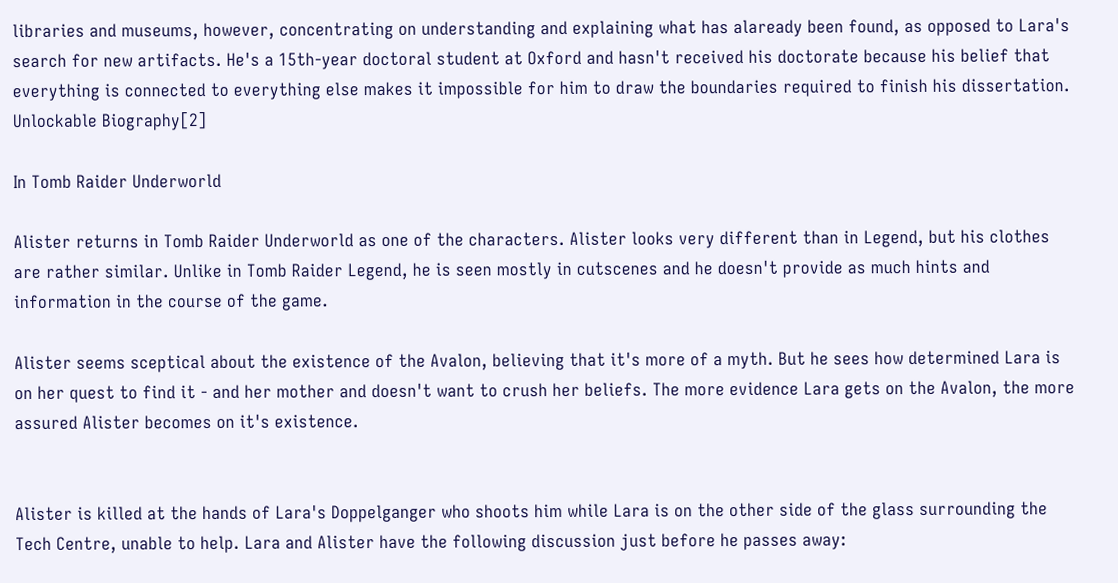libraries and museums, however, concentrating on understanding and explaining what has alaready been found, as opposed to Lara's search for new artifacts. He's a 15th-year doctoral student at Oxford and hasn't received his doctorate because his belief that everything is connected to everything else makes it impossible for him to draw the boundaries required to finish his dissertation.
Unlockable Biography[2]

In Tomb Raider Underworld

Alister returns in Tomb Raider Underworld as one of the characters. Alister looks very different than in Legend, but his clothes are rather similar. Unlike in Tomb Raider Legend, he is seen mostly in cutscenes and he doesn't provide as much hints and information in the course of the game.

Alister seems sceptical about the existence of the Avalon, believing that it's more of a myth. But he sees how determined Lara is on her quest to find it - and her mother and doesn't want to crush her beliefs. The more evidence Lara gets on the Avalon, the more assured Alister becomes on it's existence.


Alister is killed at the hands of Lara's Doppelganger who shoots him while Lara is on the other side of the glass surrounding the Tech Centre, unable to help. Lara and Alister have the following discussion just before he passes away: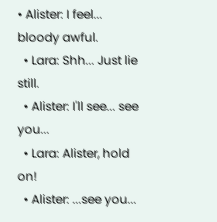• Alister: I feel... bloody awful.
  • Lara: Shh... Just lie still.
  • Alister: I'll see... see you...
  • Lara: Alister, hold on!
  • Alister: ...see you...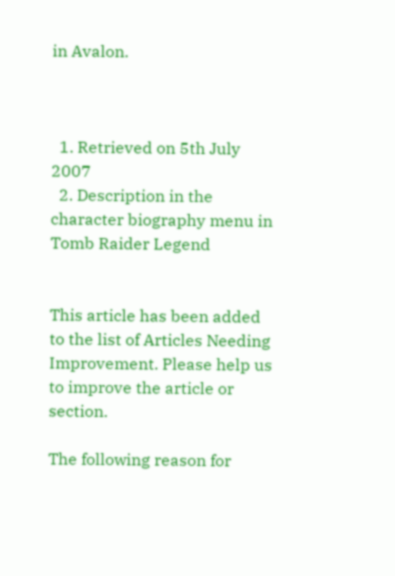in Avalon.



  1. Retrieved on 5th July 2007
  2. Description in the character biography menu in Tomb Raider Legend


This article has been added to the list of Articles Needing Improvement. Please help us to improve the article or section.

The following reason for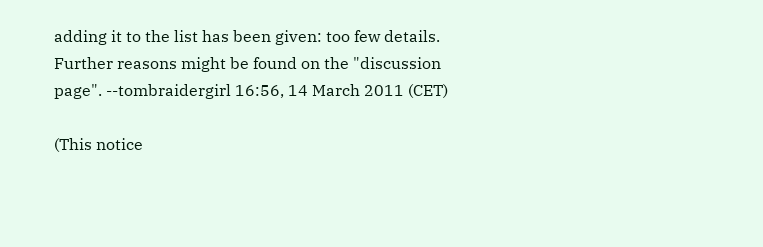adding it to the list has been given: too few details. Further reasons might be found on the "discussion page". --tombraidergirl 16:56, 14 March 2011 (CET)

(This notice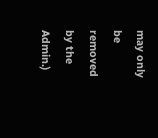may only be removed by the Admin.)